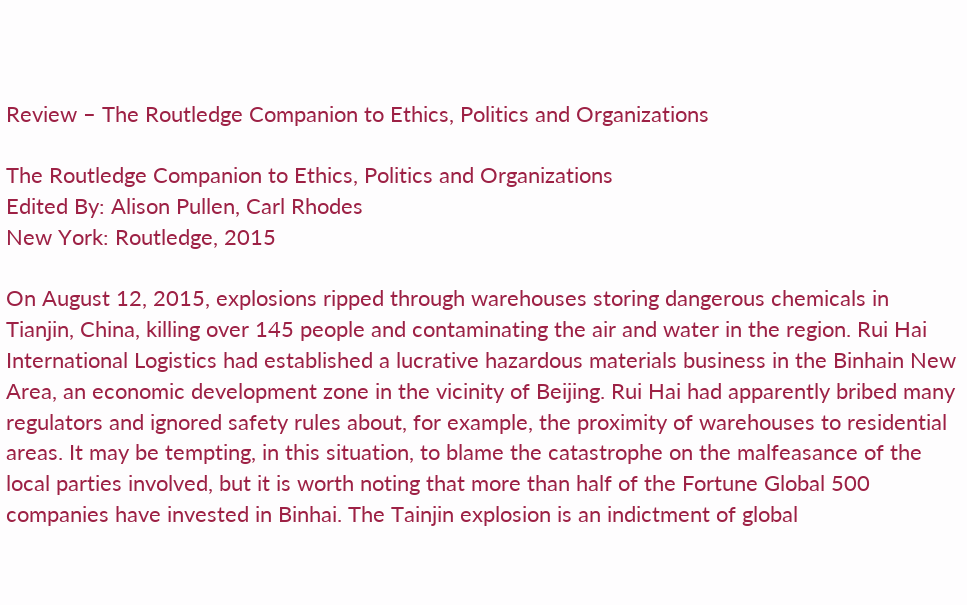Review – The Routledge Companion to Ethics, Politics and Organizations

The Routledge Companion to Ethics, Politics and Organizations
Edited By: Alison Pullen, Carl Rhodes
New York: Routledge, 2015

On August 12, 2015, explosions ripped through warehouses storing dangerous chemicals in Tianjin, China, killing over 145 people and contaminating the air and water in the region. Rui Hai International Logistics had established a lucrative hazardous materials business in the Binhain New Area, an economic development zone in the vicinity of Beijing. Rui Hai had apparently bribed many regulators and ignored safety rules about, for example, the proximity of warehouses to residential areas. It may be tempting, in this situation, to blame the catastrophe on the malfeasance of the local parties involved, but it is worth noting that more than half of the Fortune Global 500 companies have invested in Binhai. The Tainjin explosion is an indictment of global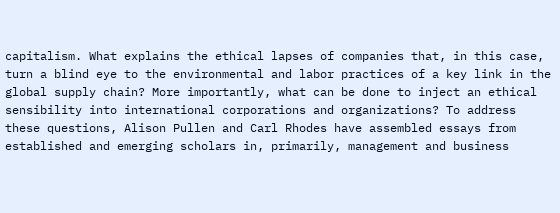capitalism. What explains the ethical lapses of companies that, in this case, turn a blind eye to the environmental and labor practices of a key link in the global supply chain? More importantly, what can be done to inject an ethical sensibility into international corporations and organizations? To address these questions, Alison Pullen and Carl Rhodes have assembled essays from established and emerging scholars in, primarily, management and business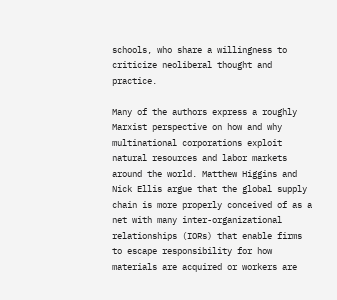schools, who share a willingness to criticize neoliberal thought and practice.

Many of the authors express a roughly Marxist perspective on how and why multinational corporations exploit natural resources and labor markets around the world. Matthew Higgins and Nick Ellis argue that the global supply chain is more properly conceived of as a net with many inter-organizational relationships (IORs) that enable firms to escape responsibility for how materials are acquired or workers are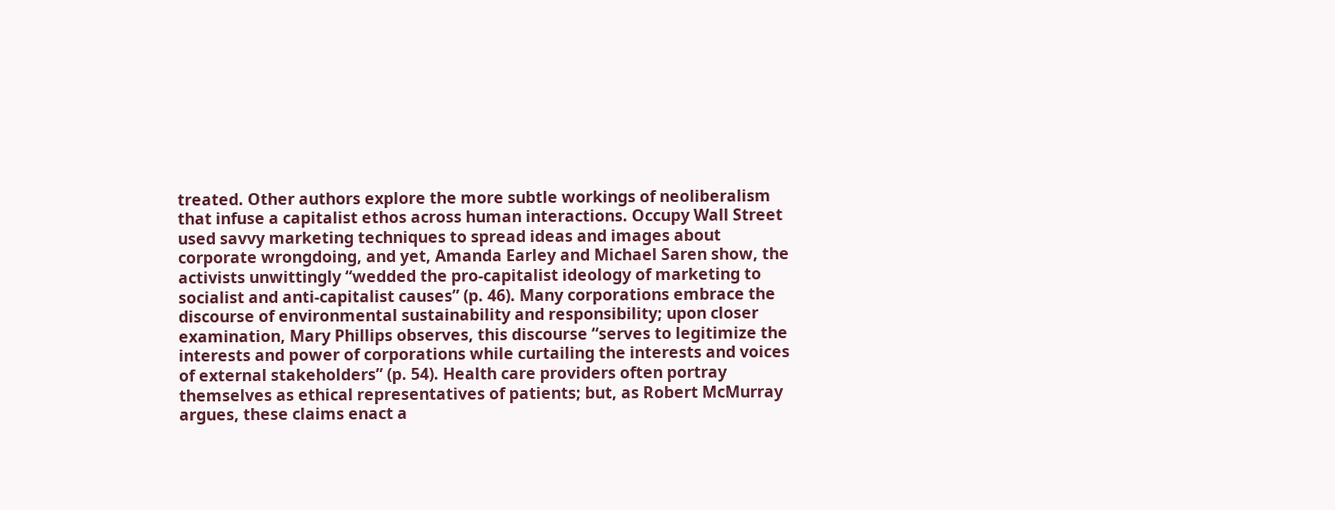treated. Other authors explore the more subtle workings of neoliberalism that infuse a capitalist ethos across human interactions. Occupy Wall Street used savvy marketing techniques to spread ideas and images about corporate wrongdoing, and yet, Amanda Earley and Michael Saren show, the activists unwittingly “wedded the pro-capitalist ideology of marketing to socialist and anti-capitalist causes” (p. 46). Many corporations embrace the discourse of environmental sustainability and responsibility; upon closer examination, Mary Phillips observes, this discourse “serves to legitimize the interests and power of corporations while curtailing the interests and voices of external stakeholders” (p. 54). Health care providers often portray themselves as ethical representatives of patients; but, as Robert McMurray argues, these claims enact a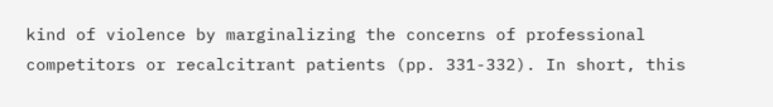kind of violence by marginalizing the concerns of professional competitors or recalcitrant patients (pp. 331-332). In short, this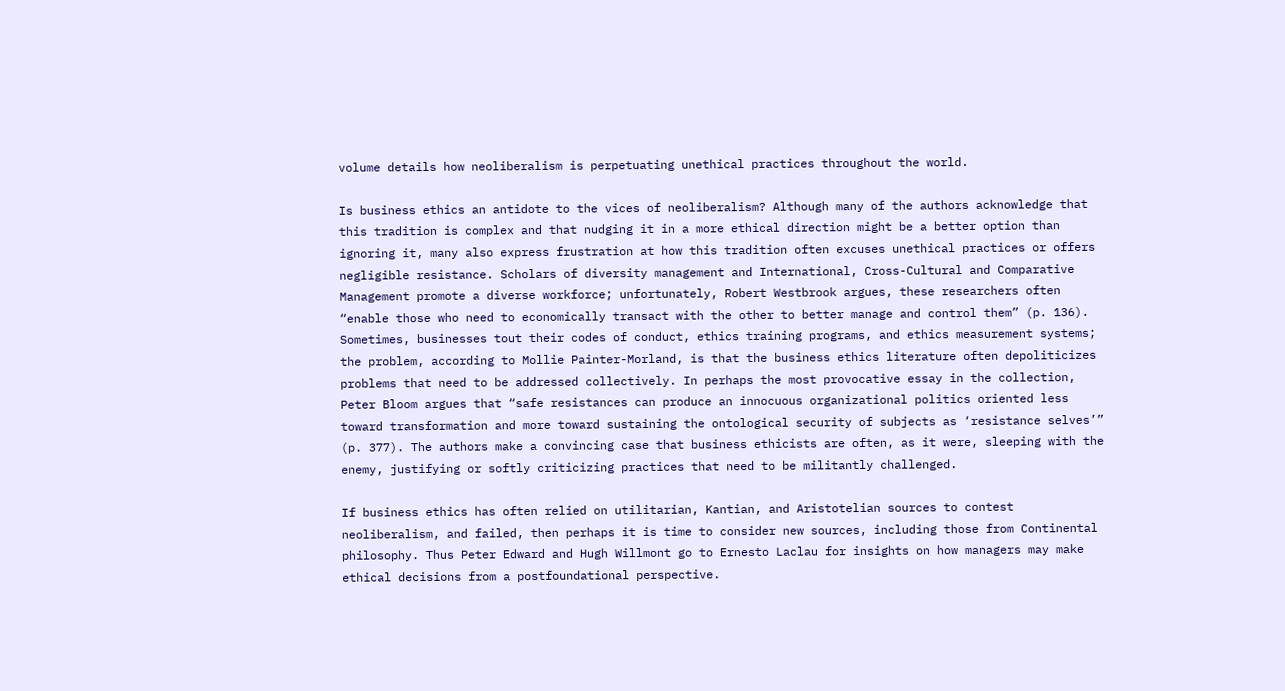volume details how neoliberalism is perpetuating unethical practices throughout the world.

Is business ethics an antidote to the vices of neoliberalism? Although many of the authors acknowledge that this tradition is complex and that nudging it in a more ethical direction might be a better option than ignoring it, many also express frustration at how this tradition often excuses unethical practices or offers negligible resistance. Scholars of diversity management and International, Cross-Cultural and Comparative Management promote a diverse workforce; unfortunately, Robert Westbrook argues, these researchers often “enable those who need to economically transact with the other to better manage and control them” (p. 136). Sometimes, businesses tout their codes of conduct, ethics training programs, and ethics measurement systems; the problem, according to Mollie Painter-Morland, is that the business ethics literature often depoliticizes problems that need to be addressed collectively. In perhaps the most provocative essay in the collection, Peter Bloom argues that “safe resistances can produce an innocuous organizational politics oriented less toward transformation and more toward sustaining the ontological security of subjects as ‘resistance selves’” (p. 377). The authors make a convincing case that business ethicists are often, as it were, sleeping with the enemy, justifying or softly criticizing practices that need to be militantly challenged.

If business ethics has often relied on utilitarian, Kantian, and Aristotelian sources to contest neoliberalism, and failed, then perhaps it is time to consider new sources, including those from Continental philosophy. Thus Peter Edward and Hugh Willmont go to Ernesto Laclau for insights on how managers may make ethical decisions from a postfoundational perspective.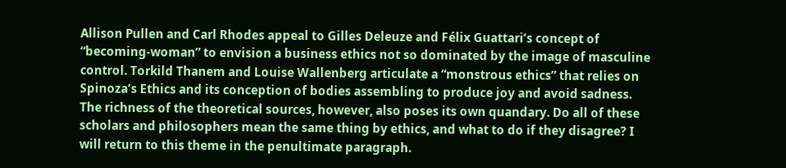Allison Pullen and Carl Rhodes appeal to Gilles Deleuze and Félix Guattari’s concept of “becoming-woman” to envision a business ethics not so dominated by the image of masculine control. Torkild Thanem and Louise Wallenberg articulate a “monstrous ethics” that relies on Spinoza’s Ethics and its conception of bodies assembling to produce joy and avoid sadness. The richness of the theoretical sources, however, also poses its own quandary. Do all of these scholars and philosophers mean the same thing by ethics, and what to do if they disagree? I will return to this theme in the penultimate paragraph.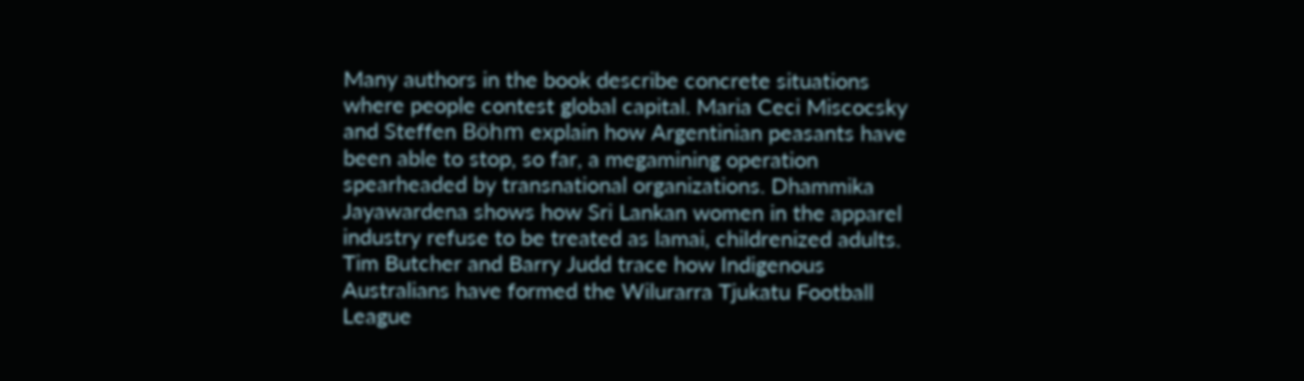Many authors in the book describe concrete situations where people contest global capital. Maria Ceci Miscocsky and Steffen Böhm explain how Argentinian peasants have been able to stop, so far, a megamining operation spearheaded by transnational organizations. Dhammika Jayawardena shows how Sri Lankan women in the apparel industry refuse to be treated as lamai, childrenized adults. Tim Butcher and Barry Judd trace how Indigenous Australians have formed the Wilurarra Tjukatu Football League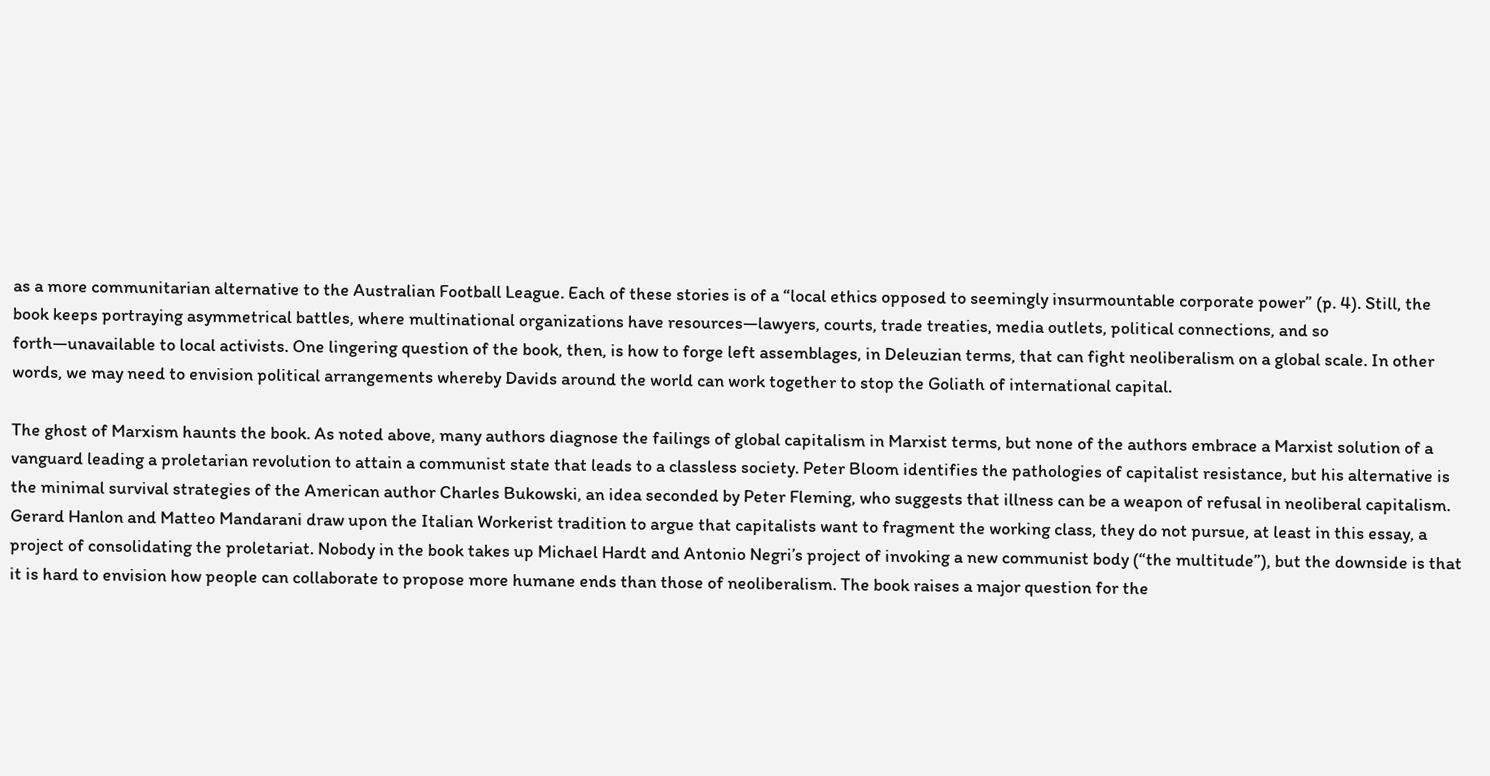as a more communitarian alternative to the Australian Football League. Each of these stories is of a “local ethics opposed to seemingly insurmountable corporate power” (p. 4). Still, the book keeps portraying asymmetrical battles, where multinational organizations have resources—lawyers, courts, trade treaties, media outlets, political connections, and so forth—unavailable to local activists. One lingering question of the book, then, is how to forge left assemblages, in Deleuzian terms, that can fight neoliberalism on a global scale. In other words, we may need to envision political arrangements whereby Davids around the world can work together to stop the Goliath of international capital.

The ghost of Marxism haunts the book. As noted above, many authors diagnose the failings of global capitalism in Marxist terms, but none of the authors embrace a Marxist solution of a vanguard leading a proletarian revolution to attain a communist state that leads to a classless society. Peter Bloom identifies the pathologies of capitalist resistance, but his alternative is the minimal survival strategies of the American author Charles Bukowski, an idea seconded by Peter Fleming, who suggests that illness can be a weapon of refusal in neoliberal capitalism. Gerard Hanlon and Matteo Mandarani draw upon the Italian Workerist tradition to argue that capitalists want to fragment the working class, they do not pursue, at least in this essay, a project of consolidating the proletariat. Nobody in the book takes up Michael Hardt and Antonio Negri’s project of invoking a new communist body (“the multitude”), but the downside is that it is hard to envision how people can collaborate to propose more humane ends than those of neoliberalism. The book raises a major question for the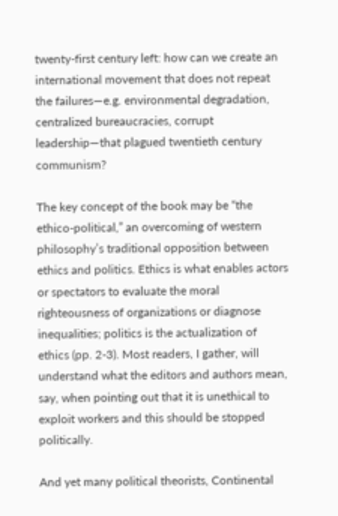twenty-first century left: how can we create an international movement that does not repeat the failures—e.g. environmental degradation, centralized bureaucracies, corrupt leadership—that plagued twentieth century communism?

The key concept of the book may be “the ethico-political,” an overcoming of western philosophy’s traditional opposition between ethics and politics. Ethics is what enables actors or spectators to evaluate the moral righteousness of organizations or diagnose inequalities; politics is the actualization of ethics (pp. 2-3). Most readers, I gather, will understand what the editors and authors mean, say, when pointing out that it is unethical to exploit workers and this should be stopped politically.

And yet many political theorists, Continental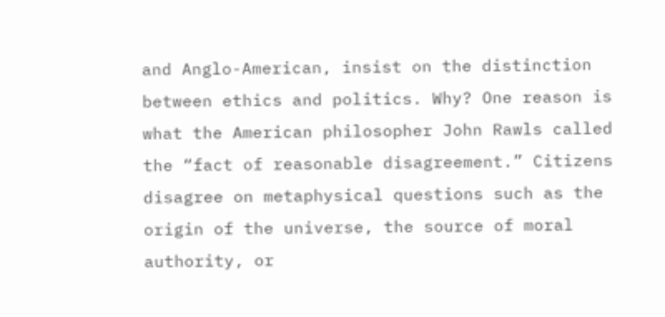and Anglo-American, insist on the distinction between ethics and politics. Why? One reason is what the American philosopher John Rawls called the “fact of reasonable disagreement.” Citizens disagree on metaphysical questions such as the origin of the universe, the source of moral authority, or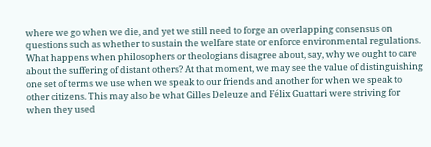where we go when we die, and yet we still need to forge an overlapping consensus on questions such as whether to sustain the welfare state or enforce environmental regulations. What happens when philosophers or theologians disagree about, say, why we ought to care about the suffering of distant others? At that moment, we may see the value of distinguishing one set of terms we use when we speak to our friends and another for when we speak to other citizens. This may also be what Gilles Deleuze and Félix Guattari were striving for when they used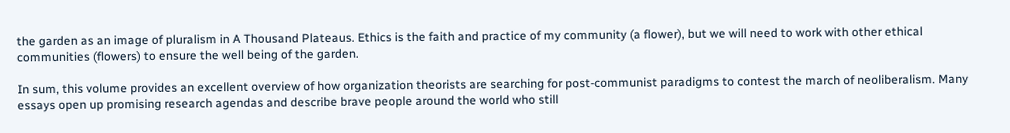the garden as an image of pluralism in A Thousand Plateaus. Ethics is the faith and practice of my community (a flower), but we will need to work with other ethical communities (flowers) to ensure the well being of the garden.

In sum, this volume provides an excellent overview of how organization theorists are searching for post-communist paradigms to contest the march of neoliberalism. Many essays open up promising research agendas and describe brave people around the world who still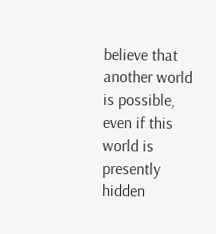believe that another world is possible, even if this world is presently hidden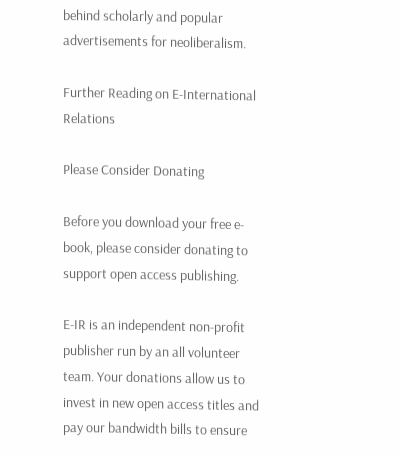behind scholarly and popular advertisements for neoliberalism.

Further Reading on E-International Relations

Please Consider Donating

Before you download your free e-book, please consider donating to support open access publishing.

E-IR is an independent non-profit publisher run by an all volunteer team. Your donations allow us to invest in new open access titles and pay our bandwidth bills to ensure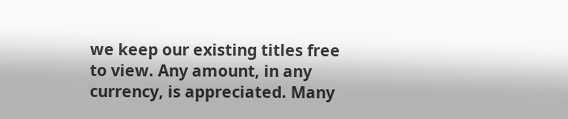we keep our existing titles free to view. Any amount, in any currency, is appreciated. Many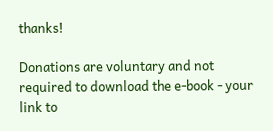thanks!

Donations are voluntary and not required to download the e-book - your link to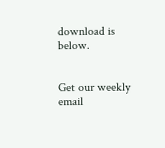download is below.


Get our weekly email